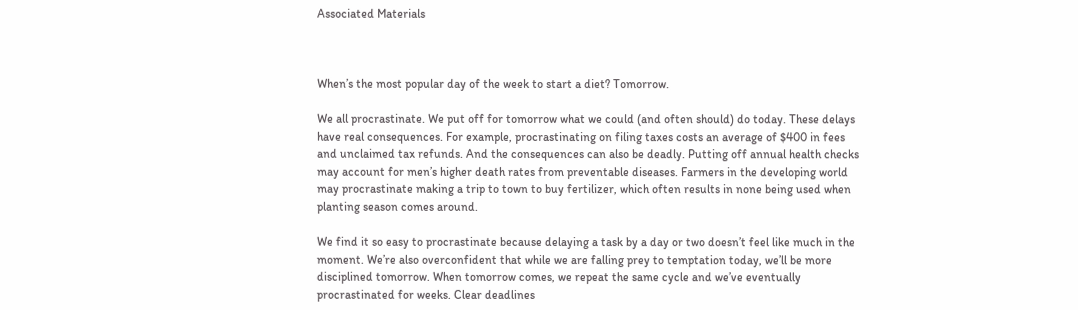Associated Materials



When’s the most popular day of the week to start a diet? Tomorrow.

We all procrastinate. We put off for tomorrow what we could (and often should) do today. These delays have real consequences. For example, procrastinating on filing taxes costs an average of $400 in fees and unclaimed tax refunds. And the consequences can also be deadly. Putting off annual health checks may account for men’s higher death rates from preventable diseases. Farmers in the developing world may procrastinate making a trip to town to buy fertilizer, which often results in none being used when planting season comes around.

We find it so easy to procrastinate because delaying a task by a day or two doesn’t feel like much in the moment. We’re also overconfident that while we are falling prey to temptation today, we’ll be more disciplined tomorrow. When tomorrow comes, we repeat the same cycle and we’ve eventually procrastinated for weeks. Clear deadlines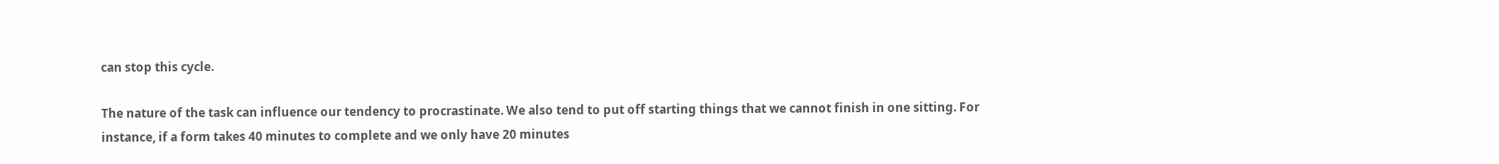can stop this cycle.

The nature of the task can influence our tendency to procrastinate. We also tend to put off starting things that we cannot finish in one sitting. For instance, if a form takes 40 minutes to complete and we only have 20 minutes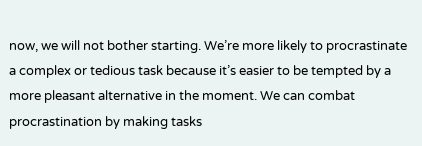now, we will not bother starting. We’re more likely to procrastinate a complex or tedious task because it’s easier to be tempted by a more pleasant alternative in the moment. We can combat procrastination by making tasks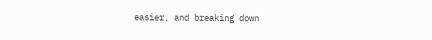easier, and breaking down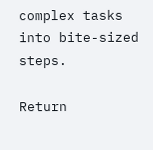complex tasks into bite-sized steps.

Return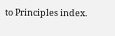to Principles index.